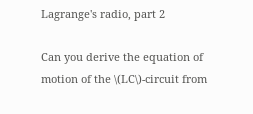Lagrange's radio, part 2

Can you derive the equation of motion of the \(LC\)-circuit from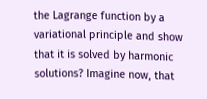the Lagrange function by a variational principle and show that it is solved by harmonic solutions? Imagine now, that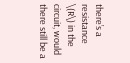there’s a resistance \(R\) in the circuit, would there still be a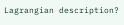Lagrangian description?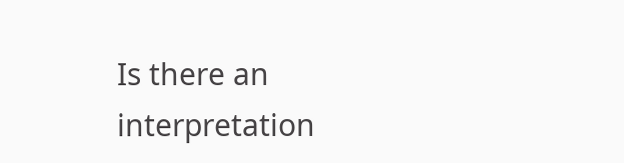Is there an interpretation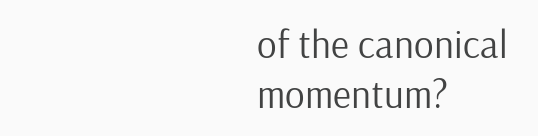of the canonical momentum?